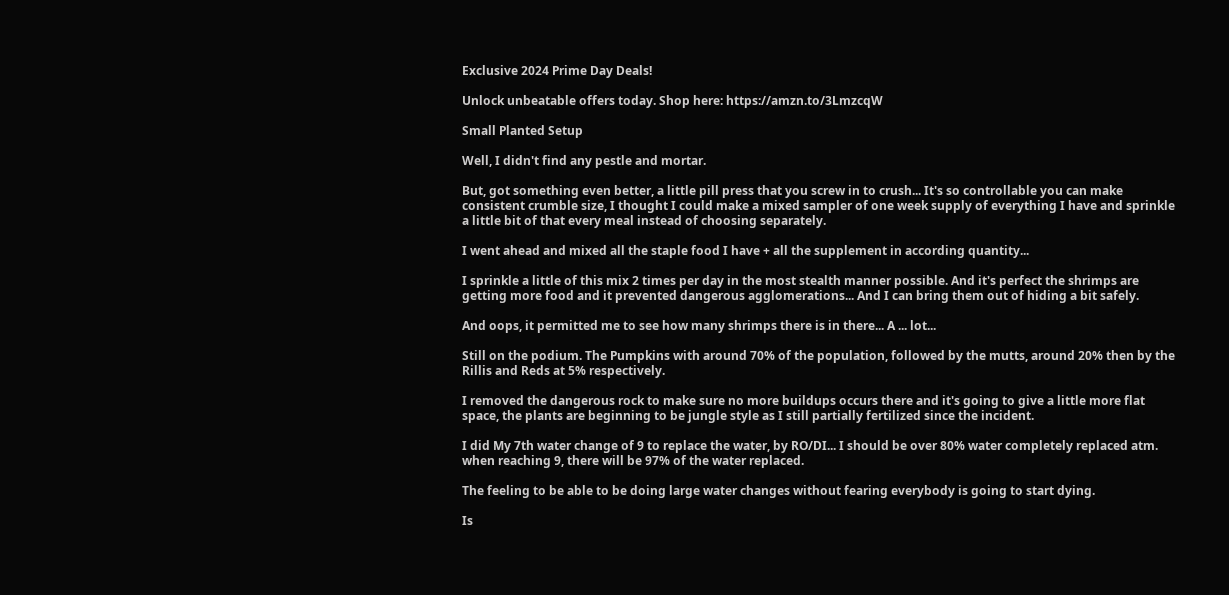Exclusive 2024 Prime Day Deals!

Unlock unbeatable offers today. Shop here: https://amzn.to/3LmzcqW

Small Planted Setup

Well, I didn't find any pestle and mortar.

But, got something even better, a little pill press that you screw in to crush... It's so controllable you can make consistent crumble size, I thought I could make a mixed sampler of one week supply of everything I have and sprinkle a little bit of that every meal instead of choosing separately.

I went ahead and mixed all the staple food I have + all the supplement in according quantity...

I sprinkle a little of this mix 2 times per day in the most stealth manner possible. And it's perfect the shrimps are getting more food and it prevented dangerous agglomerations... And I can bring them out of hiding a bit safely.

And oops, it permitted me to see how many shrimps there is in there... A ... lot...

Still on the podium. The Pumpkins with around 70% of the population, followed by the mutts, around 20% then by the Rillis and Reds at 5% respectively.

I removed the dangerous rock to make sure no more buildups occurs there and it's going to give a little more flat space, the plants are beginning to be jungle style as I still partially fertilized since the incident.

I did My 7th water change of 9 to replace the water, by RO/DI... I should be over 80% water completely replaced atm. when reaching 9, there will be 97% of the water replaced.

The feeling to be able to be doing large water changes without fearing everybody is going to start dying.

Is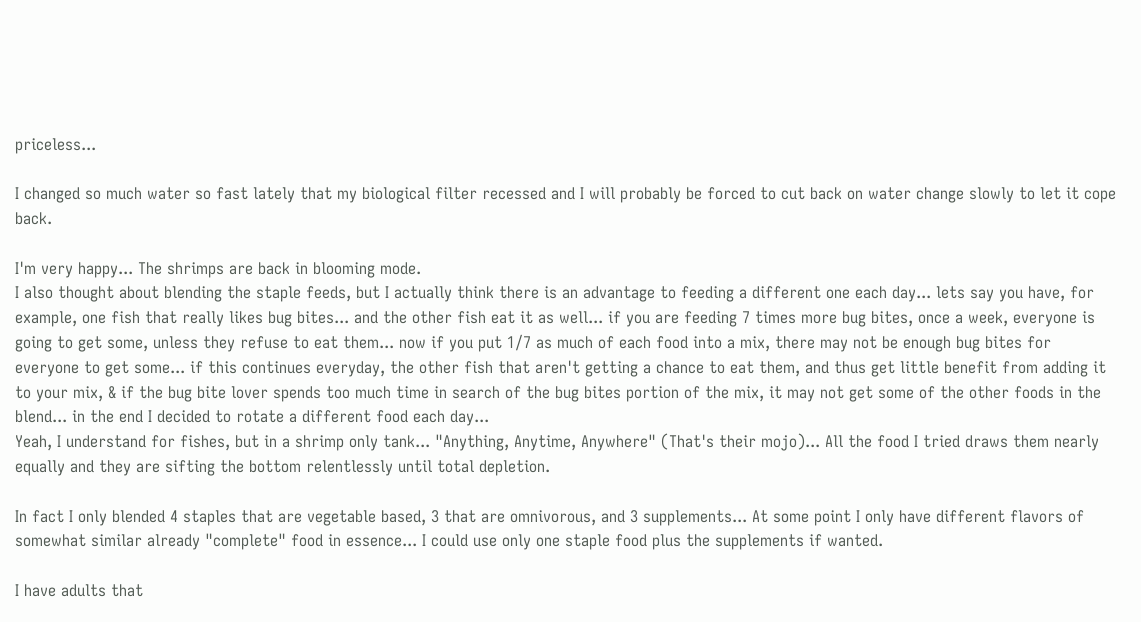priceless...

I changed so much water so fast lately that my biological filter recessed and I will probably be forced to cut back on water change slowly to let it cope back.

I'm very happy... The shrimps are back in blooming mode.
I also thought about blending the staple feeds, but I actually think there is an advantage to feeding a different one each day... lets say you have, for example, one fish that really likes bug bites... and the other fish eat it as well... if you are feeding 7 times more bug bites, once a week, everyone is going to get some, unless they refuse to eat them... now if you put 1/7 as much of each food into a mix, there may not be enough bug bites for everyone to get some... if this continues everyday, the other fish that aren't getting a chance to eat them, and thus get little benefit from adding it to your mix, & if the bug bite lover spends too much time in search of the bug bites portion of the mix, it may not get some of the other foods in the blend... in the end I decided to rotate a different food each day...
Yeah, I understand for fishes, but in a shrimp only tank... "Anything, Anytime, Anywhere" (That's their mojo)... All the food I tried draws them nearly equally and they are sifting the bottom relentlessly until total depletion.

In fact I only blended 4 staples that are vegetable based, 3 that are omnivorous, and 3 supplements... At some point I only have different flavors of somewhat similar already "complete" food in essence... I could use only one staple food plus the supplements if wanted.

I have adults that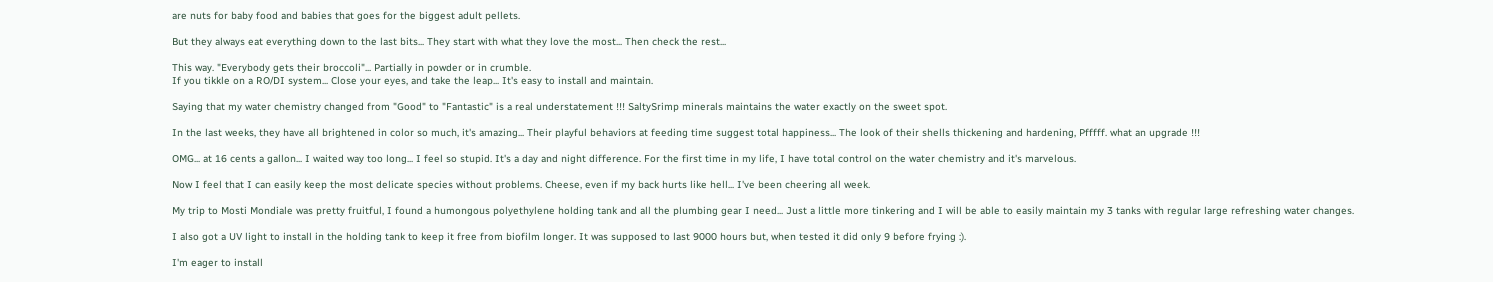are nuts for baby food and babies that goes for the biggest adult pellets.

But they always eat everything down to the last bits... They start with what they love the most... Then check the rest...

This way. "Everybody gets their broccoli"... Partially in powder or in crumble.
If you tikkle on a RO/DI system... Close your eyes, and take the leap... It's easy to install and maintain.

Saying that my water chemistry changed from "Good" to "Fantastic" is a real understatement !!! SaltySrimp minerals maintains the water exactly on the sweet spot.

In the last weeks, they have all brightened in color so much, it's amazing... Their playful behaviors at feeding time suggest total happiness... The look of their shells thickening and hardening, Pfffff. what an upgrade !!!

OMG... at 16 cents a gallon... I waited way too long... I feel so stupid. It's a day and night difference. For the first time in my life, I have total control on the water chemistry and it's marvelous.

Now I feel that I can easily keep the most delicate species without problems. Cheese, even if my back hurts like hell... I've been cheering all week.

My trip to Mosti Mondiale was pretty fruitful, I found a humongous polyethylene holding tank and all the plumbing gear I need... Just a little more tinkering and I will be able to easily maintain my 3 tanks with regular large refreshing water changes.

I also got a UV light to install in the holding tank to keep it free from biofilm longer. It was supposed to last 9000 hours but, when tested it did only 9 before frying :).

I'm eager to install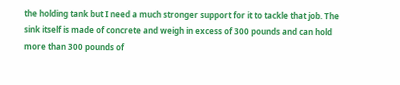the holding tank but I need a much stronger support for it to tackle that job. The sink itself is made of concrete and weigh in excess of 300 pounds and can hold more than 300 pounds of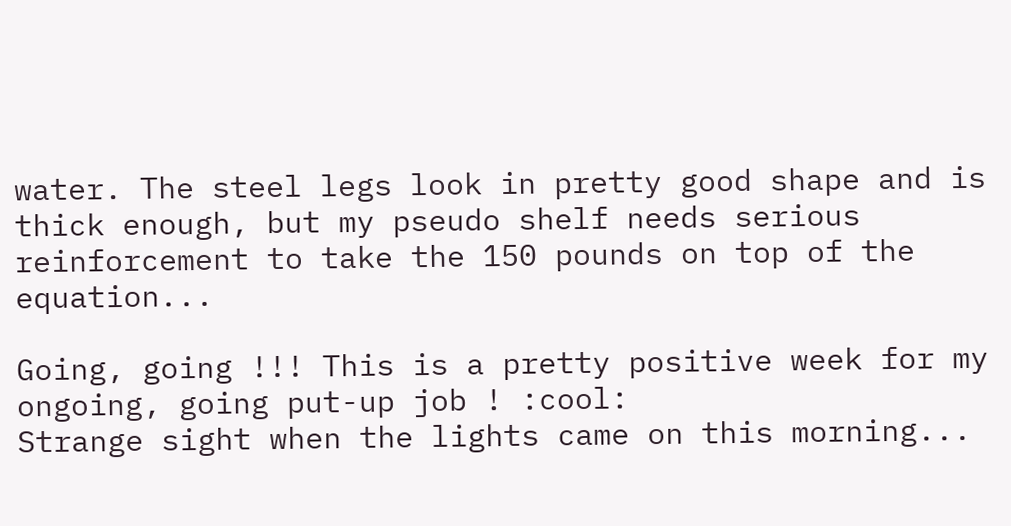water. The steel legs look in pretty good shape and is thick enough, but my pseudo shelf needs serious reinforcement to take the 150 pounds on top of the equation...

Going, going !!! This is a pretty positive week for my ongoing, going put-up job ! :cool:
Strange sight when the lights came on this morning...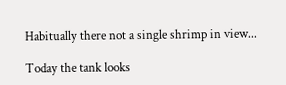Habitually there not a single shrimp in view...

Today the tank looks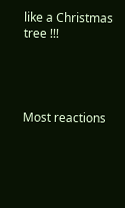like a Christmas tree !!!




Most reactions